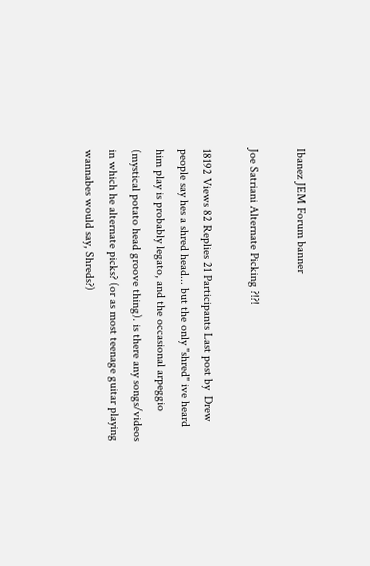Ibanez JEM Forum banner

Joe Satriani Alternate Picking ?!?!

18192 Views 82 Replies 21 Participants Last post by  Drew
people say hes a shred head... but the only "shred" ive heard him play is probably legato, and the occasional arpeggio (mystical potato head groove thing). is there any songs/videos in which he alternate picks? (or as most teenage guitar playing wannabes would say, Shreds?)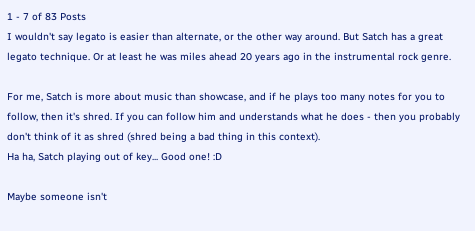1 - 7 of 83 Posts
I wouldn't say legato is easier than alternate, or the other way around. But Satch has a great legato technique. Or at least he was miles ahead 20 years ago in the instrumental rock genre.

For me, Satch is more about music than showcase, and if he plays too many notes for you to follow, then it's shred. If you can follow him and understands what he does - then you probably don't think of it as shred (shred being a bad thing in this context).
Ha ha, Satch playing out of key... Good one! :D

Maybe someone isn't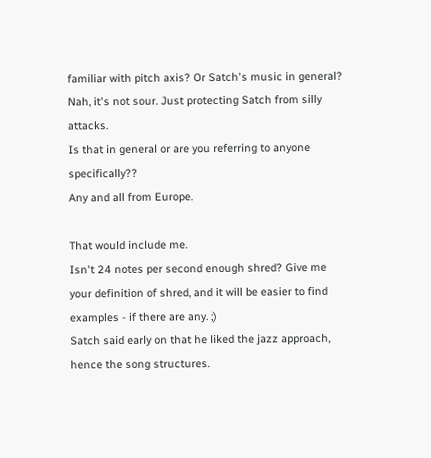familiar with pitch axis? Or Satch's music in general?
Nah, it's not sour. Just protecting Satch from silly attacks.
Is that in general or are you referring to anyone specifically??
Any and all from Europe.

That would include me.
Isn't 24 notes per second enough shred? Give me your definition of shred, and it will be easier to find examples - if there are any. ;)
Satch said early on that he liked the jazz approach, hence the song structures.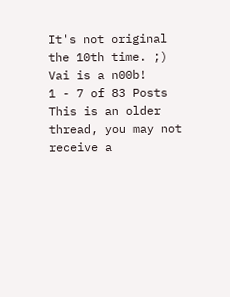It's not original the 10th time. ;) Vai is a n00b!
1 - 7 of 83 Posts
This is an older thread, you may not receive a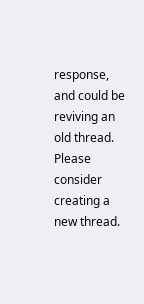response, and could be reviving an old thread. Please consider creating a new thread.